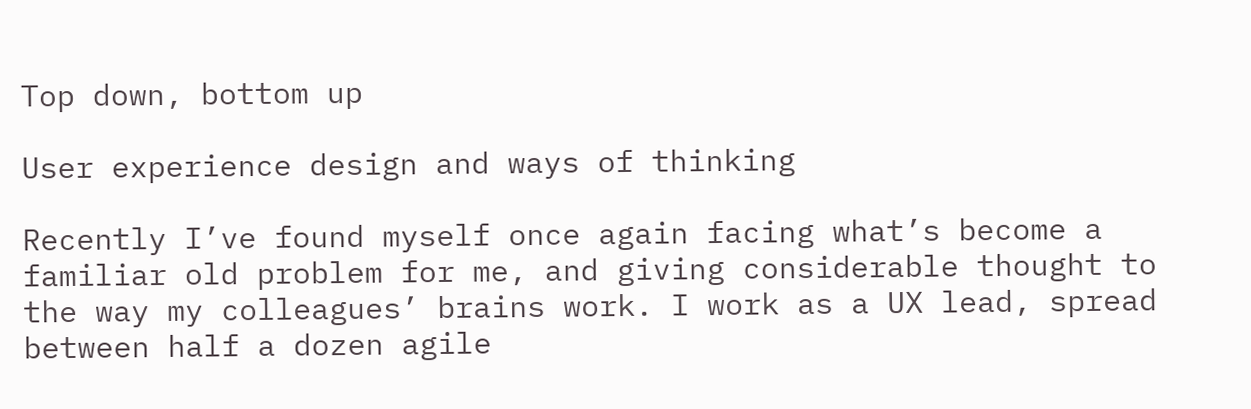Top down, bottom up

User experience design and ways of thinking

Recently I’ve found myself once again facing what’s become a familiar old problem for me, and giving considerable thought to the way my colleagues’ brains work. I work as a UX lead, spread between half a dozen agile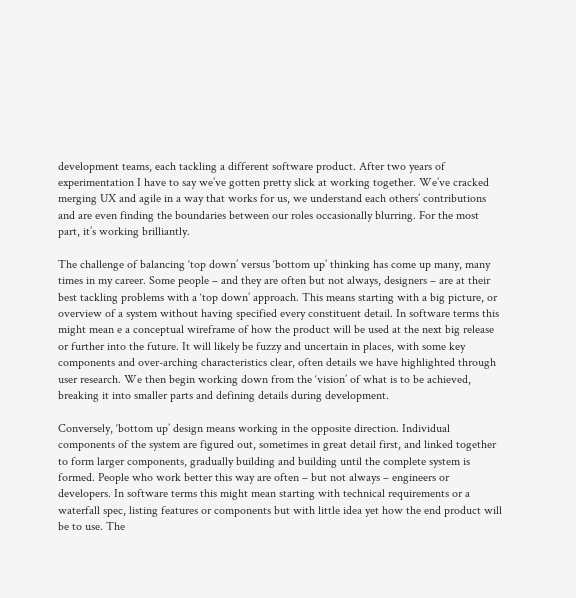development teams, each tackling a different software product. After two years of experimentation I have to say we’ve gotten pretty slick at working together. We’ve cracked merging UX and agile in a way that works for us, we understand each others’ contributions and are even finding the boundaries between our roles occasionally blurring. For the most part, it’s working brilliantly.

The challenge of balancing ‘top down’ versus ‘bottom up’ thinking has come up many, many times in my career. Some people – and they are often but not always, designers – are at their best tackling problems with a ‘top down’ approach. This means starting with a big picture, or overview of a system without having specified every constituent detail. In software terms this might mean e a conceptual wireframe of how the product will be used at the next big release or further into the future. It will likely be fuzzy and uncertain in places, with some key components and over-arching characteristics clear, often details we have highlighted through user research. We then begin working down from the ‘vision’ of what is to be achieved, breaking it into smaller parts and defining details during development.

Conversely, ‘bottom up’ design means working in the opposite direction. Individual components of the system are figured out, sometimes in great detail first, and linked together to form larger components, gradually building and building until the complete system is formed. People who work better this way are often – but not always – engineers or developers. In software terms this might mean starting with technical requirements or a waterfall spec, listing features or components but with little idea yet how the end product will be to use. The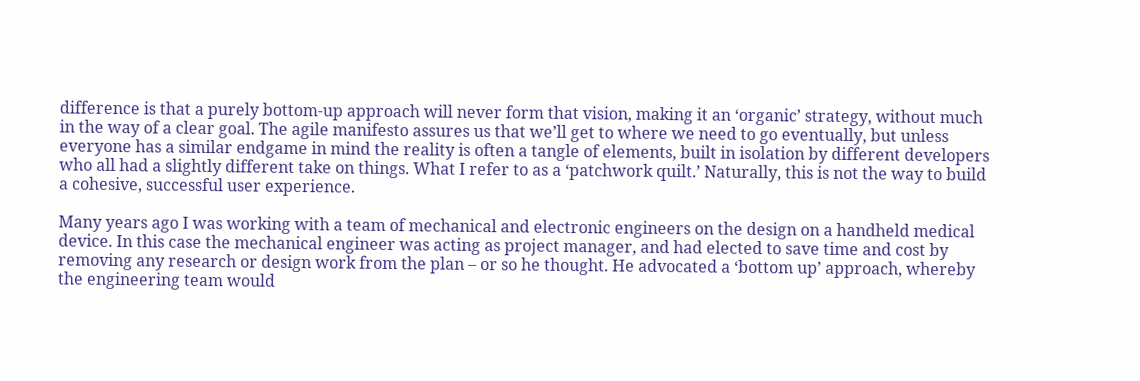difference is that a purely bottom-up approach will never form that vision, making it an ‘organic’ strategy, without much in the way of a clear goal. The agile manifesto assures us that we’ll get to where we need to go eventually, but unless everyone has a similar endgame in mind the reality is often a tangle of elements, built in isolation by different developers who all had a slightly different take on things. What I refer to as a ‘patchwork quilt.’ Naturally, this is not the way to build a cohesive, successful user experience.

Many years ago I was working with a team of mechanical and electronic engineers on the design on a handheld medical device. In this case the mechanical engineer was acting as project manager, and had elected to save time and cost by removing any research or design work from the plan – or so he thought. He advocated a ‘bottom up’ approach, whereby the engineering team would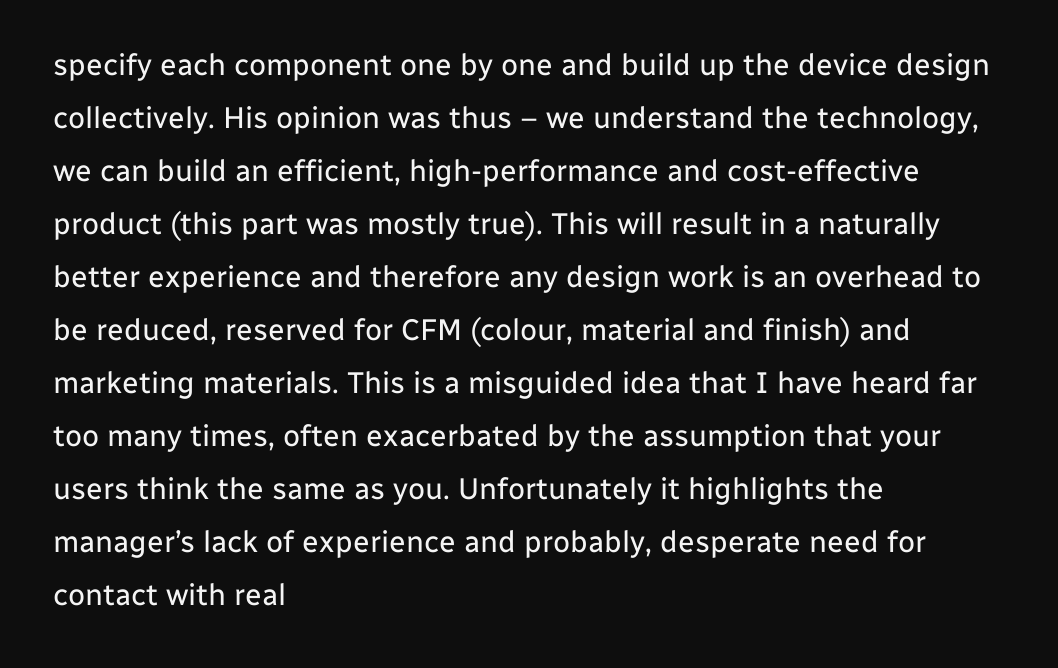specify each component one by one and build up the device design collectively. His opinion was thus – we understand the technology, we can build an efficient, high-performance and cost-effective product (this part was mostly true). This will result in a naturally better experience and therefore any design work is an overhead to be reduced, reserved for CFM (colour, material and finish) and marketing materials. This is a misguided idea that I have heard far too many times, often exacerbated by the assumption that your users think the same as you. Unfortunately it highlights the manager’s lack of experience and probably, desperate need for contact with real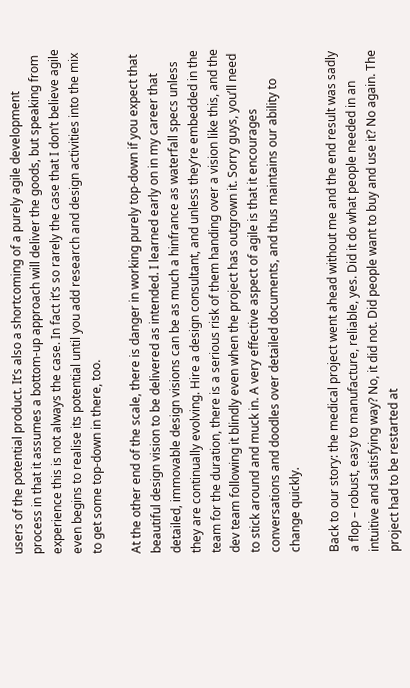users of the potential product. It’s also a shortcoming of a purely agile development process in that it assumes a bottom-up approach will deliver the goods, but speaking from experience this is not always the case. In fact it’s so rarely the case that I don’t believe agile even begins to realise its potential until you add research and design activities into the mix to get some top-down in there, too.

At the other end of the scale, there is danger in working purely top-down if you expect that beautiful design vision to be delivered as intended. I learned early on in my career that detailed, immovable design visions can be as much a hinfrance as waterfall specs unless they are continually evolving. Hire a design consultant, and unless they’re embedded in the team for the duration, there is a serious risk of them handing over a vision like this, and the dev team following it blindly even when the project has outgrown it. Sorry guys, you’ll need to stick around and muck in. A very effective aspect of agile is that it encourages conversations and doodles over detailed documents, and thus maintains our ability to change quickly.

Back to our story: the medical project went ahead without me and the end result was sadly a flop – robust, easy to manufacture, reliable, yes. Did it do what people needed in an intuitive and satisfying way? No, it did not. Did people want to buy and use it? No again. The project had to be restarted at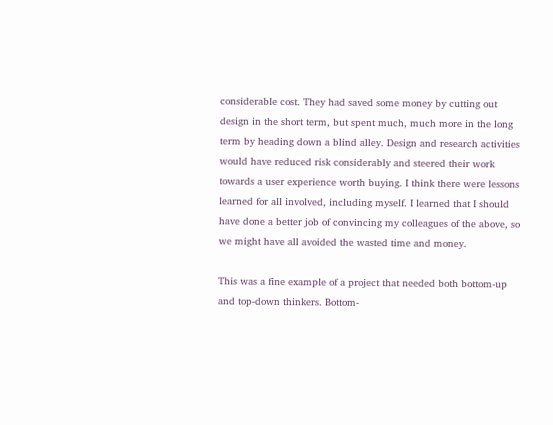considerable cost. They had saved some money by cutting out design in the short term, but spent much, much more in the long term by heading down a blind alley. Design and research activities would have reduced risk considerably and steered their work towards a user experience worth buying. I think there were lessons learned for all involved, including myself. I learned that I should have done a better job of convincing my colleagues of the above, so we might have all avoided the wasted time and money.

This was a fine example of a project that needed both bottom-up and top-down thinkers. Bottom-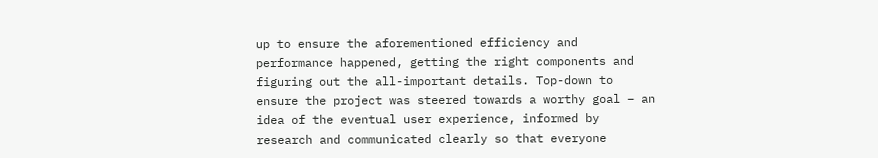up to ensure the aforementioned efficiency and performance happened, getting the right components and figuring out the all-important details. Top-down to ensure the project was steered towards a worthy goal – an idea of the eventual user experience, informed by research and communicated clearly so that everyone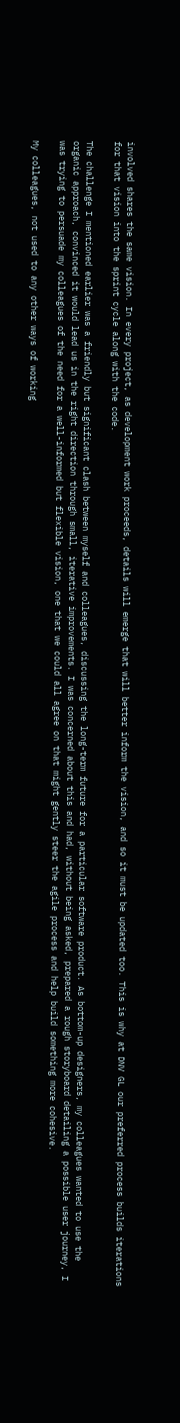involved shares the same vision. In every project, as development work proceeds, details will emerge that will better inform the vision, and so it must be updated too. This is why at DNV GL our preferred process builds iterations for that vision into the sprint cycle along with the code.

The challenge I mentioned earlier was a friendly but significant clash between myself and colleagues, discussing the long-term future for a particular software product. As bottom-up designers, my colleagues wanted to use the organic approach, convinced it would lead us in the right direction through small, iterative improvements. I was concerned about this and had, without being asked, prepared a rough storyboard detailing a possible user journey, I was trying to persuade my colleagues of the need for a well-informed but flexible vision, one that we could all agree on that might gently steer the agile process and help build something more cohesive.

My colleagues, not used to any other ways of working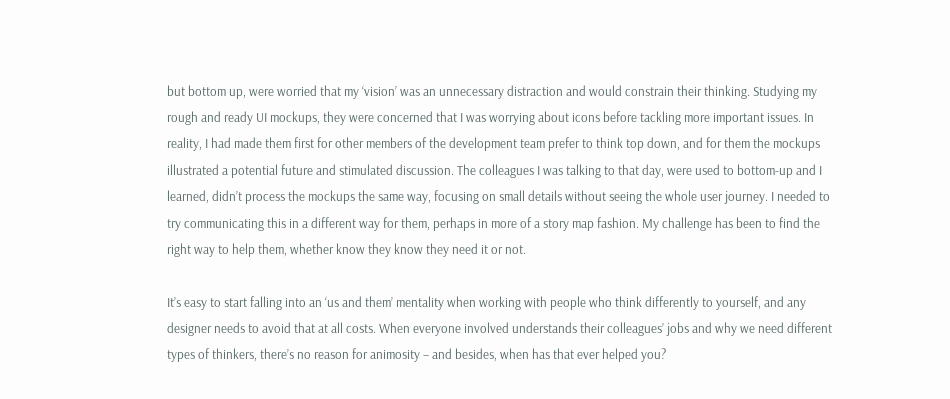but bottom up, were worried that my ‘vision’ was an unnecessary distraction and would constrain their thinking. Studying my rough and ready UI mockups, they were concerned that I was worrying about icons before tackling more important issues. In reality, I had made them first for other members of the development team prefer to think top down, and for them the mockups illustrated a potential future and stimulated discussion. The colleagues I was talking to that day, were used to bottom-up and I learned, didn’t process the mockups the same way, focusing on small details without seeing the whole user journey. I needed to try communicating this in a different way for them, perhaps in more of a story map fashion. My challenge has been to find the right way to help them, whether know they know they need it or not.

It’s easy to start falling into an ‘us and them’ mentality when working with people who think differently to yourself, and any designer needs to avoid that at all costs. When everyone involved understands their colleagues’ jobs and why we need different types of thinkers, there’s no reason for animosity – and besides, when has that ever helped you?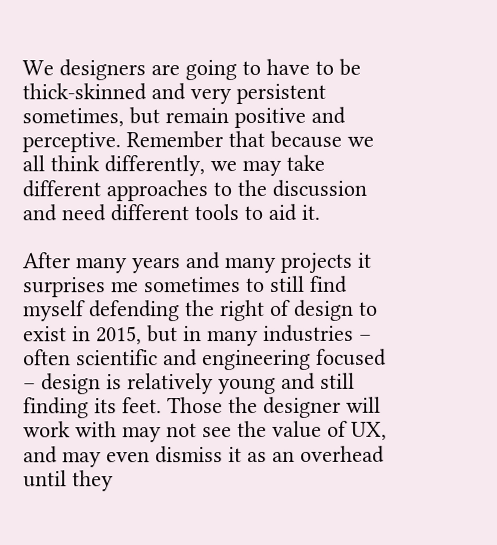We designers are going to have to be thick-skinned and very persistent sometimes, but remain positive and perceptive. Remember that because we all think differently, we may take different approaches to the discussion and need different tools to aid it.

After many years and many projects it surprises me sometimes to still find myself defending the right of design to exist in 2015, but in many industries – often scientific and engineering focused – design is relatively young and still finding its feet. Those the designer will work with may not see the value of UX, and may even dismiss it as an overhead until they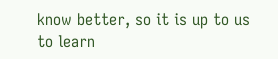know better, so it is up to us to learn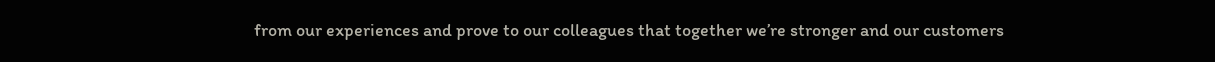from our experiences and prove to our colleagues that together we’re stronger and our customers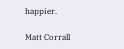happier.

Matt Corrall